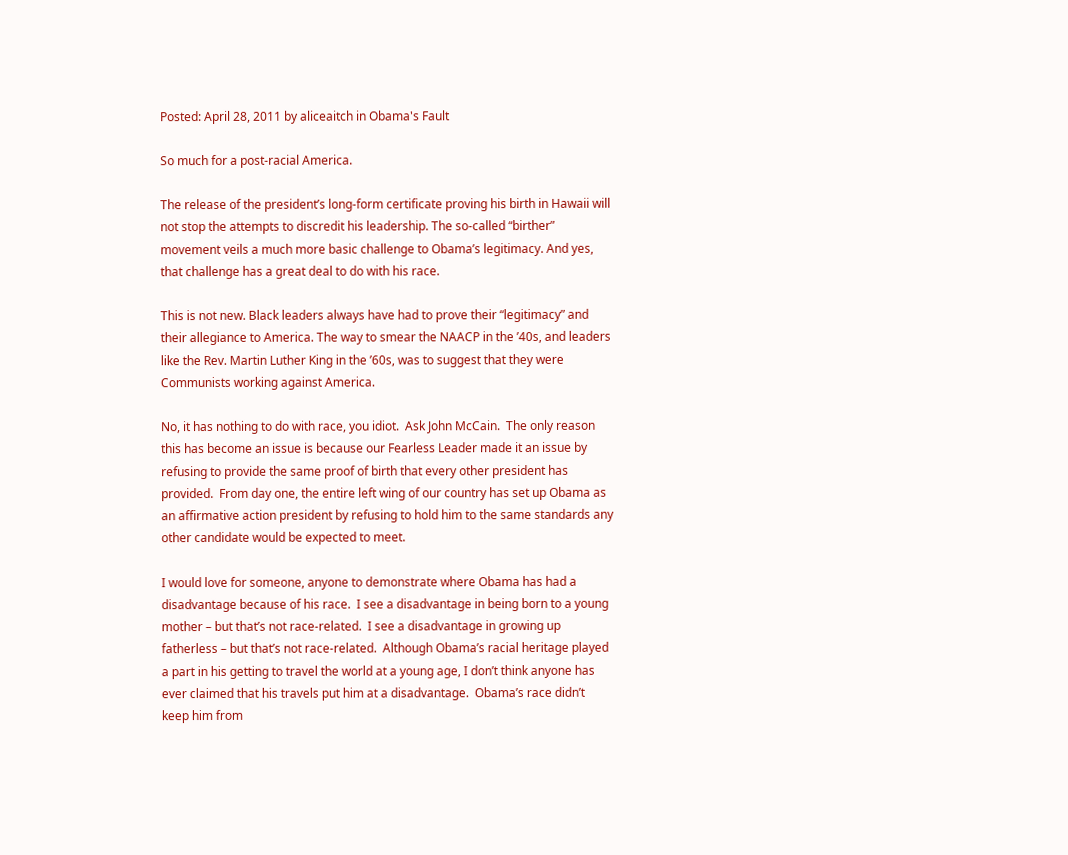Posted: April 28, 2011 by aliceaitch in Obama's Fault

So much for a post-racial America.

The release of the president’s long-form certificate proving his birth in Hawaii will not stop the attempts to discredit his leadership. The so-called “birther” movement veils a much more basic challenge to Obama’s legitimacy. And yes, that challenge has a great deal to do with his race.

This is not new. Black leaders always have had to prove their “legitimacy” and their allegiance to America. The way to smear the NAACP in the ’40s, and leaders like the Rev. Martin Luther King in the ’60s, was to suggest that they were Communists working against America.

No, it has nothing to do with race, you idiot.  Ask John McCain.  The only reason this has become an issue is because our Fearless Leader made it an issue by refusing to provide the same proof of birth that every other president has provided.  From day one, the entire left wing of our country has set up Obama as an affirmative action president by refusing to hold him to the same standards any other candidate would be expected to meet.

I would love for someone, anyone to demonstrate where Obama has had a disadvantage because of his race.  I see a disadvantage in being born to a young mother – but that’s not race-related.  I see a disadvantage in growing up fatherless – but that’s not race-related.  Although Obama’s racial heritage played a part in his getting to travel the world at a young age, I don’t think anyone has ever claimed that his travels put him at a disadvantage.  Obama’s race didn’t keep him from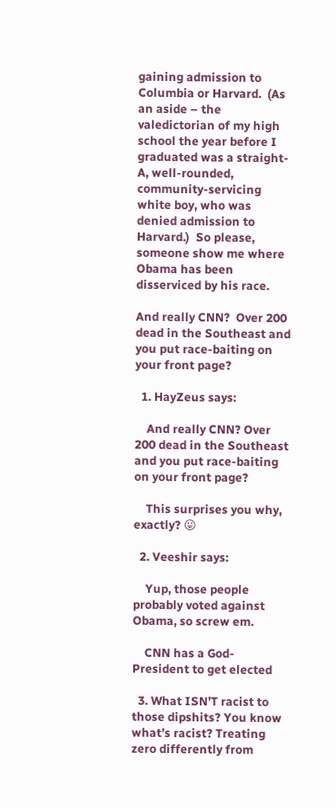gaining admission to Columbia or Harvard.  (As an aside – the valedictorian of my high school the year before I graduated was a straight-A, well-rounded, community-servicing white boy, who was denied admission to Harvard.)  So please, someone show me where Obama has been disserviced by his race.

And really CNN?  Over 200 dead in the Southeast and you put race-baiting on your front page?

  1. HayZeus says:

    And really CNN? Over 200 dead in the Southeast and you put race-baiting on your front page?

    This surprises you why, exactly? 😛

  2. Veeshir says:

    Yup, those people probably voted against Obama, so screw em.

    CNN has a God-President to get elected

  3. What ISN’T racist to those dipshits? You know what’s racist? Treating zero differently from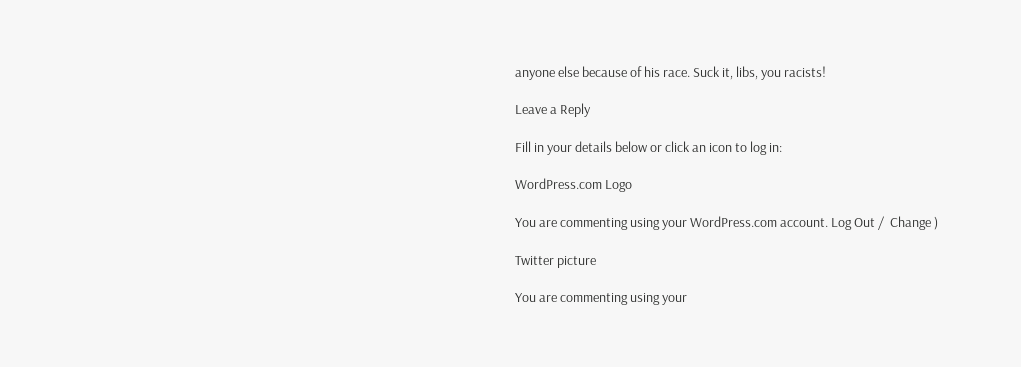anyone else because of his race. Suck it, libs, you racists!

Leave a Reply

Fill in your details below or click an icon to log in:

WordPress.com Logo

You are commenting using your WordPress.com account. Log Out /  Change )

Twitter picture

You are commenting using your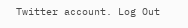Twitter account. Log Out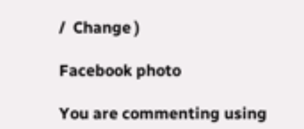/  Change )

Facebook photo

You are commenting using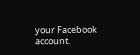your Facebook account.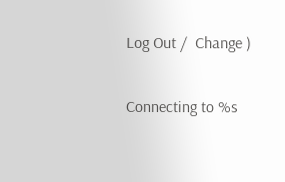Log Out /  Change )

Connecting to %s